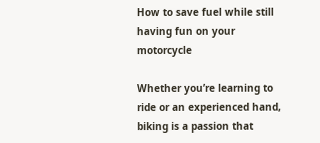How to save fuel while still having fun on your motorcycle

Whether you’re learning to ride or an experienced hand, biking is a passion that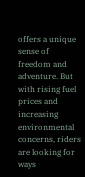offers a unique sense of freedom and adventure. But with rising fuel prices and increasing environmental concerns, riders are looking for ways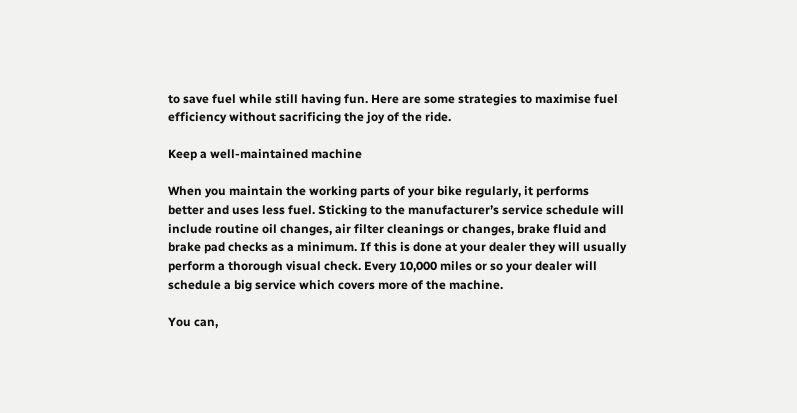to save fuel while still having fun. Here are some strategies to maximise fuel efficiency without sacrificing the joy of the ride.

Keep a well-maintained machine

When you maintain the working parts of your bike regularly, it performs better and uses less fuel. Sticking to the manufacturer’s service schedule will include routine oil changes, air filter cleanings or changes, brake fluid and brake pad checks as a minimum. If this is done at your dealer they will usually perform a thorough visual check. Every 10,000 miles or so your dealer will schedule a big service which covers more of the machine.

You can,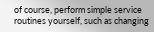of course, perform simple service routines yourself, such as changing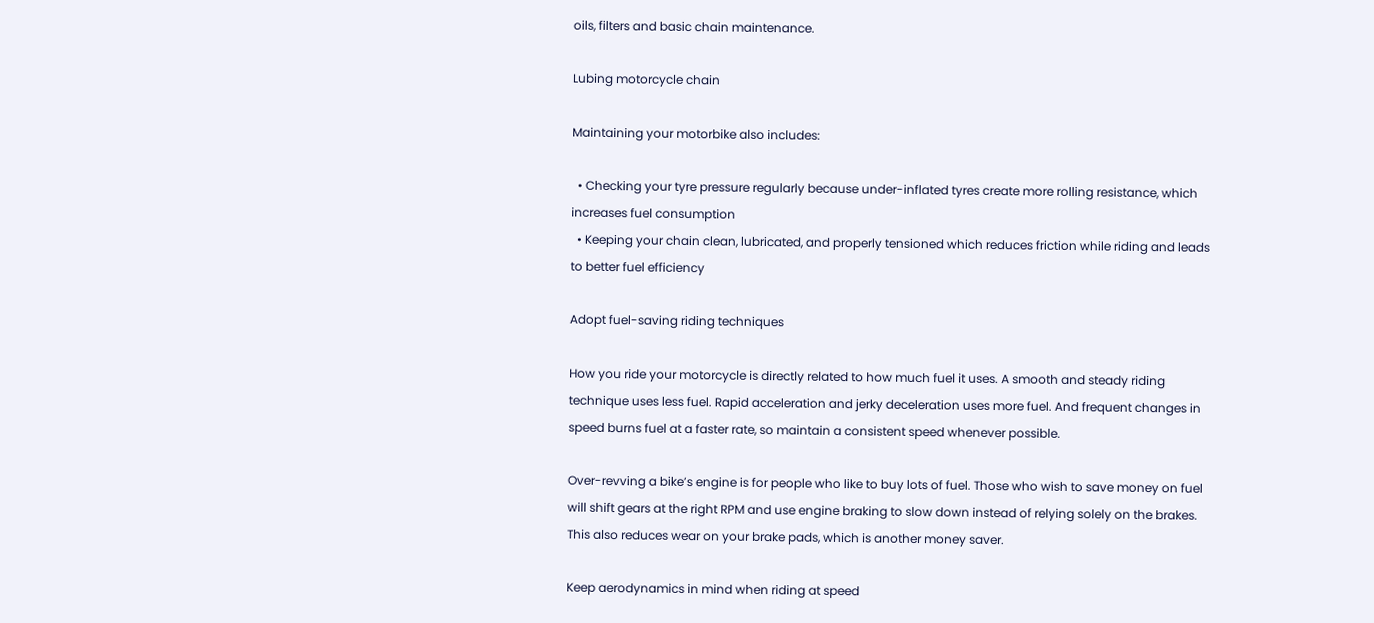oils, filters and basic chain maintenance.

Lubing motorcycle chain

Maintaining your motorbike also includes:

  • Checking your tyre pressure regularly because under-inflated tyres create more rolling resistance, which increases fuel consumption
  • Keeping your chain clean, lubricated, and properly tensioned which reduces friction while riding and leads to better fuel efficiency

Adopt fuel-saving riding techniques

How you ride your motorcycle is directly related to how much fuel it uses. A smooth and steady riding technique uses less fuel. Rapid acceleration and jerky deceleration uses more fuel. And frequent changes in speed burns fuel at a faster rate, so maintain a consistent speed whenever possible.

Over-revving a bike’s engine is for people who like to buy lots of fuel. Those who wish to save money on fuel will shift gears at the right RPM and use engine braking to slow down instead of relying solely on the brakes. This also reduces wear on your brake pads, which is another money saver.

Keep aerodynamics in mind when riding at speed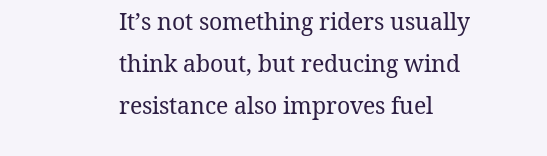It’s not something riders usually think about, but reducing wind resistance also improves fuel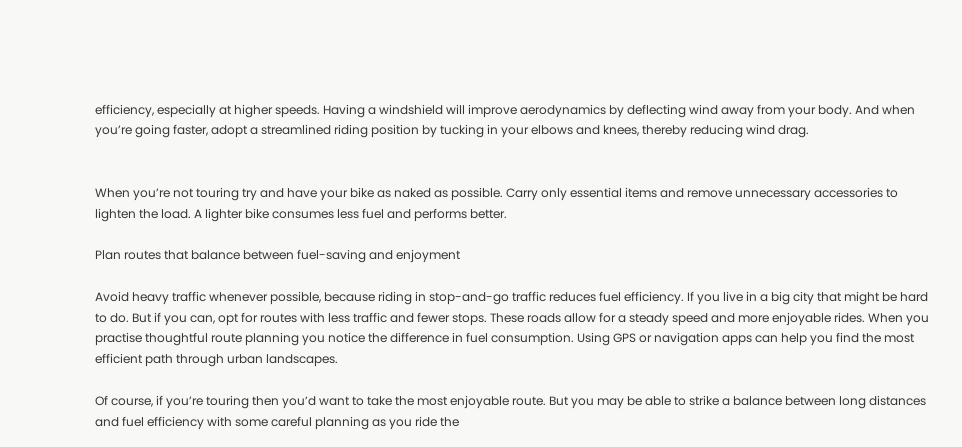efficiency, especially at higher speeds. Having a windshield will improve aerodynamics by deflecting wind away from your body. And when you’re going faster, adopt a streamlined riding position by tucking in your elbows and knees, thereby reducing wind drag.


When you’re not touring try and have your bike as naked as possible. Carry only essential items and remove unnecessary accessories to lighten the load. A lighter bike consumes less fuel and performs better.

Plan routes that balance between fuel-saving and enjoyment

Avoid heavy traffic whenever possible, because riding in stop-and-go traffic reduces fuel efficiency. If you live in a big city that might be hard to do. But if you can, opt for routes with less traffic and fewer stops. These roads allow for a steady speed and more enjoyable rides. When you practise thoughtful route planning you notice the difference in fuel consumption. Using GPS or navigation apps can help you find the most efficient path through urban landscapes.

Of course, if you’re touring then you’d want to take the most enjoyable route. But you may be able to strike a balance between long distances and fuel efficiency with some careful planning as you ride the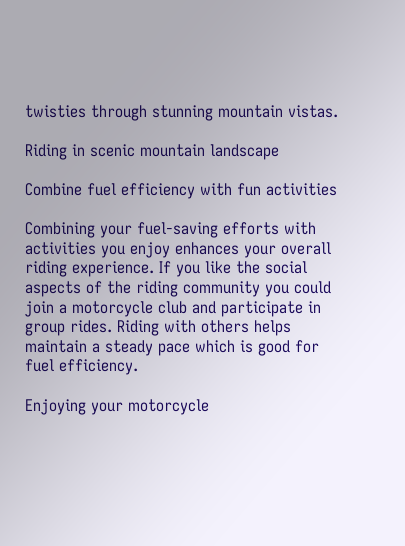twisties through stunning mountain vistas.

Riding in scenic mountain landscape

Combine fuel efficiency with fun activities

Combining your fuel-saving efforts with activities you enjoy enhances your overall riding experience. If you like the social aspects of the riding community you could join a motorcycle club and participate in group rides. Riding with others helps maintain a steady pace which is good for fuel efficiency.

Enjoying your motorcycle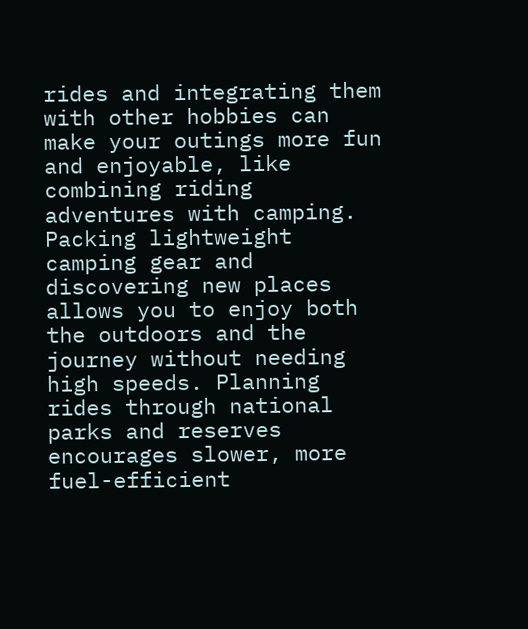rides and integrating them with other hobbies can make your outings more fun and enjoyable, like combining riding adventures with camping. Packing lightweight camping gear and discovering new places allows you to enjoy both the outdoors and the journey without needing high speeds. Planning rides through national parks and reserves encourages slower, more fuel-efficient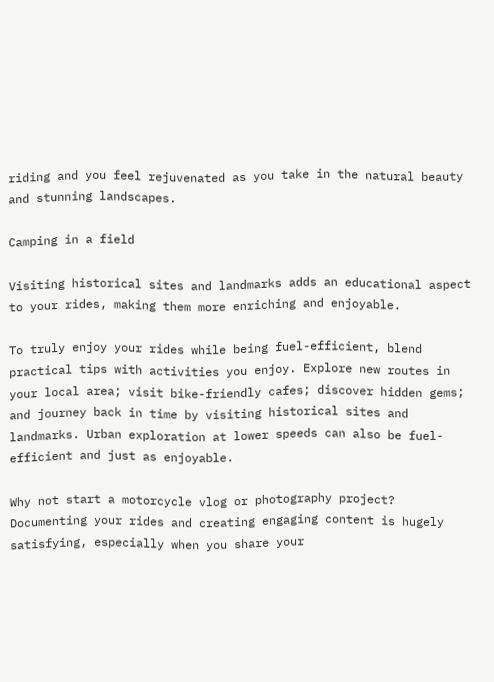riding and you feel rejuvenated as you take in the natural beauty and stunning landscapes.

Camping in a field

Visiting historical sites and landmarks adds an educational aspect to your rides, making them more enriching and enjoyable.

To truly enjoy your rides while being fuel-efficient, blend practical tips with activities you enjoy. Explore new routes in your local area; visit bike-friendly cafes; discover hidden gems; and journey back in time by visiting historical sites and landmarks. Urban exploration at lower speeds can also be fuel-efficient and just as enjoyable.

Why not start a motorcycle vlog or photography project? Documenting your rides and creating engaging content is hugely satisfying, especially when you share your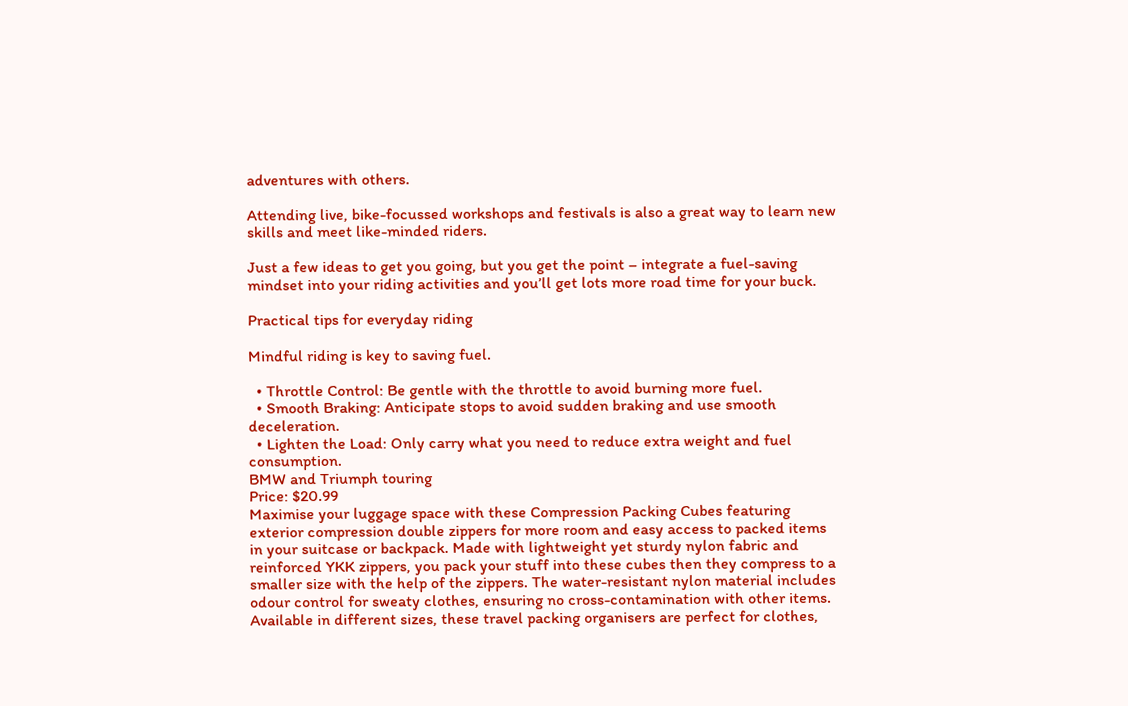adventures with others.

Attending live, bike-focussed workshops and festivals is also a great way to learn new skills and meet like-minded riders.

Just a few ideas to get you going, but you get the point – integrate a fuel-saving mindset into your riding activities and you’ll get lots more road time for your buck.

Practical tips for everyday riding

Mindful riding is key to saving fuel.

  • Throttle Control: Be gentle with the throttle to avoid burning more fuel.
  • Smooth Braking: Anticipate stops to avoid sudden braking and use smooth deceleration.
  • Lighten the Load: Only carry what you need to reduce extra weight and fuel consumption.
BMW and Triumph touring
Price: $20.99
Maximise your luggage space with these Compression Packing Cubes featuring exterior compression double zippers for more room and easy access to packed items in your suitcase or backpack. Made with lightweight yet sturdy nylon fabric and reinforced YKK zippers, you pack your stuff into these cubes then they compress to a smaller size with the help of the zippers. The water-resistant nylon material includes odour control for sweaty clothes, ensuring no cross-contamination with other items. Available in different sizes, these travel packing organisers are perfect for clothes,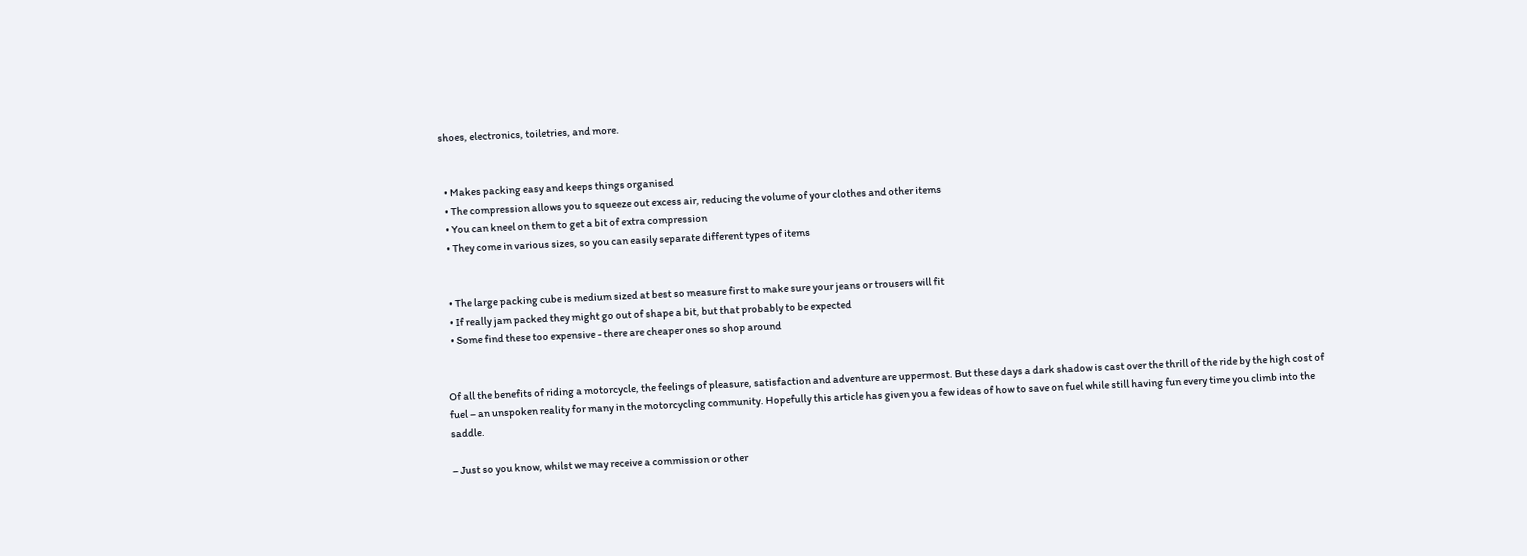shoes, electronics, toiletries, and more.


  • Makes packing easy and keeps things organised
  • The compression allows you to squeeze out excess air, reducing the volume of your clothes and other items
  • You can kneel on them to get a bit of extra compression
  • They come in various sizes, so you can easily separate different types of items


  • The large packing cube is medium sized at best so measure first to make sure your jeans or trousers will fit
  • If really jam packed they might go out of shape a bit, but that probably to be expected
  • Some find these too expensive - there are cheaper ones so shop around


Of all the benefits of riding a motorcycle, the feelings of pleasure, satisfaction and adventure are uppermost. But these days a dark shadow is cast over the thrill of the ride by the high cost of fuel – an unspoken reality for many in the motorcycling community. Hopefully this article has given you a few ideas of how to save on fuel while still having fun every time you climb into the saddle.

– Just so you know, whilst we may receive a commission or other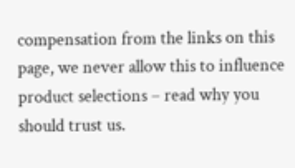compensation from the links on this page, we never allow this to influence product selections – read why you should trust us.